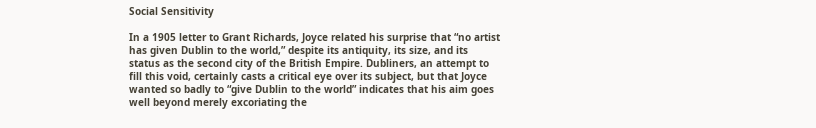Social Sensitivity

In a 1905 letter to Grant Richards, Joyce related his surprise that “no artist has given Dublin to the world,” despite its antiquity, its size, and its status as the second city of the British Empire. Dubliners, an attempt to fill this void, certainly casts a critical eye over its subject, but that Joyce wanted so badly to “give Dublin to the world” indicates that his aim goes well beyond merely excoriating the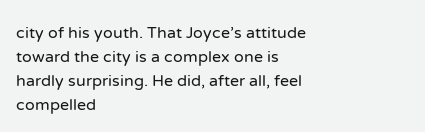city of his youth. That Joyce’s attitude toward the city is a complex one is hardly surprising. He did, after all, feel compelled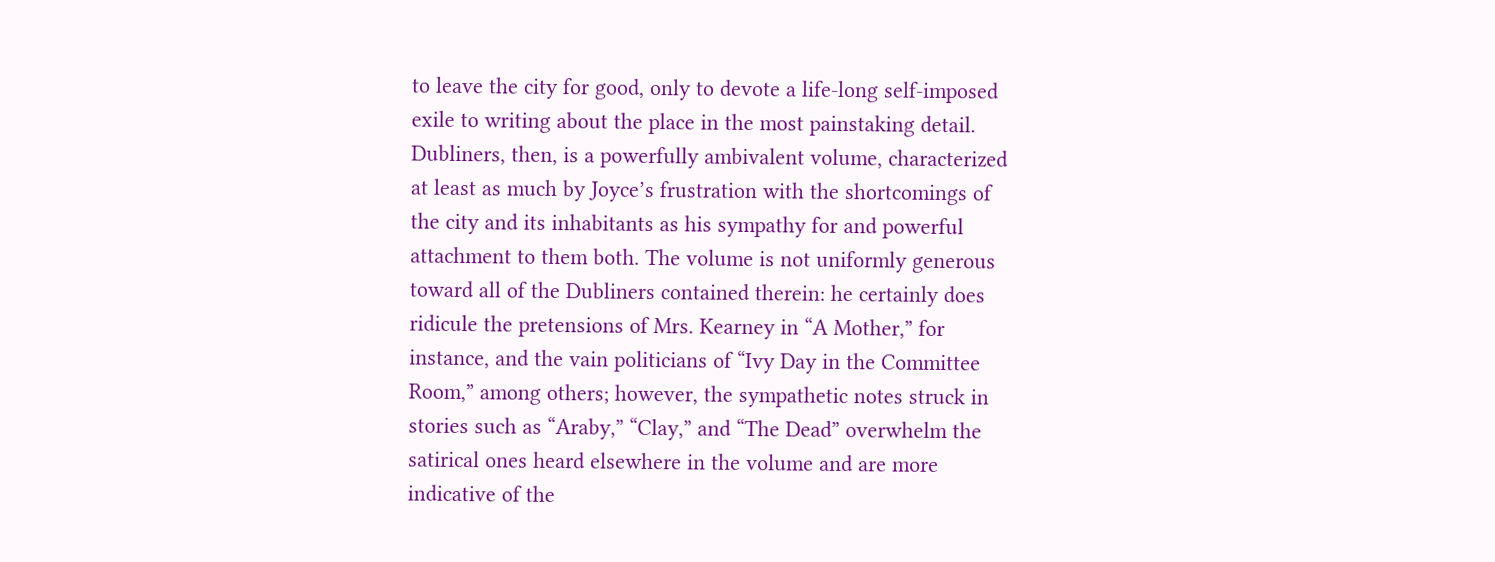to leave the city for good, only to devote a life-long self-imposed exile to writing about the place in the most painstaking detail. Dubliners, then, is a powerfully ambivalent volume, characterized at least as much by Joyce’s frustration with the shortcomings of the city and its inhabitants as his sympathy for and powerful attachment to them both. The volume is not uniformly generous toward all of the Dubliners contained therein: he certainly does ridicule the pretensions of Mrs. Kearney in “A Mother,” for instance, and the vain politicians of “Ivy Day in the Committee Room,” among others; however, the sympathetic notes struck in stories such as “Araby,” “Clay,” and “The Dead” overwhelm the satirical ones heard elsewhere in the volume and are more indicative of the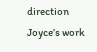direction Joyce’s work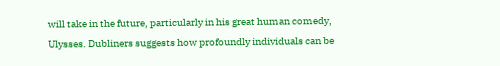will take in the future, particularly in his great human comedy, Ulysses. Dubliners suggests how profoundly individuals can be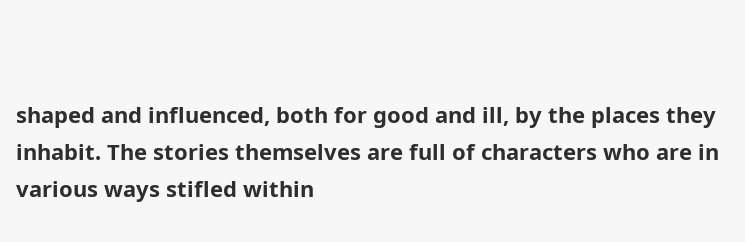shaped and influenced, both for good and ill, by the places they inhabit. The stories themselves are full of characters who are in various ways stifled within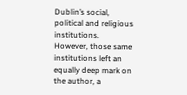Dublin’s social, political and religious institutions. However, those same institutions left an equally deep mark on the author, a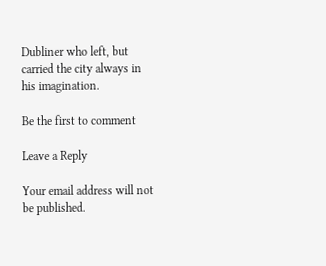Dubliner who left, but carried the city always in his imagination.

Be the first to comment

Leave a Reply

Your email address will not be published.